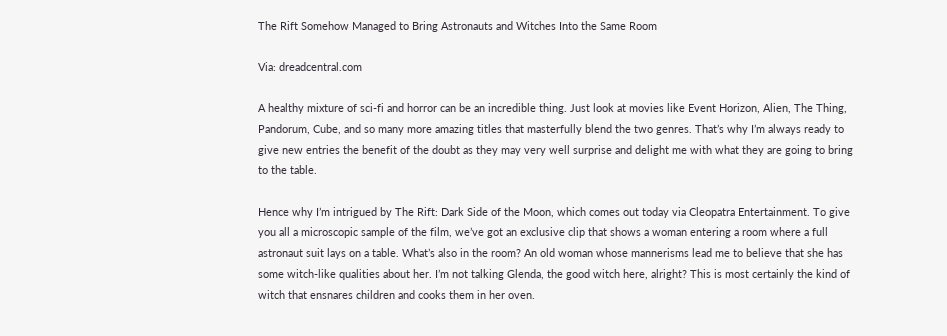The Rift Somehow Managed to Bring Astronauts and Witches Into the Same Room

Via: dreadcentral.com

A healthy mixture of sci-fi and horror can be an incredible thing. Just look at movies like Event Horizon, Alien, The Thing, Pandorum, Cube, and so many more amazing titles that masterfully blend the two genres. That’s why I’m always ready to give new entries the benefit of the doubt as they may very well surprise and delight me with what they are going to bring to the table.

Hence why I’m intrigued by The Rift: Dark Side of the Moon, which comes out today via Cleopatra Entertainment. To give you all a microscopic sample of the film, we’ve got an exclusive clip that shows a woman entering a room where a full astronaut suit lays on a table. What’s also in the room? An old woman whose mannerisms lead me to believe that she has some witch-like qualities about her. I’m not talking Glenda, the good witch here, alright? This is most certainly the kind of witch that ensnares children and cooks them in her oven.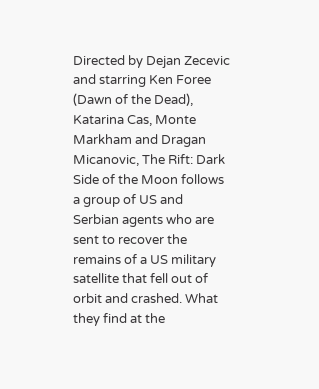Directed by Dejan Zecevic and starring Ken Foree (Dawn of the Dead), Katarina Cas, Monte Markham and Dragan Micanovic, The Rift: Dark Side of the Moon follows a group of US and Serbian agents who are sent to recover the remains of a US military satellite that fell out of orbit and crashed. What they find at the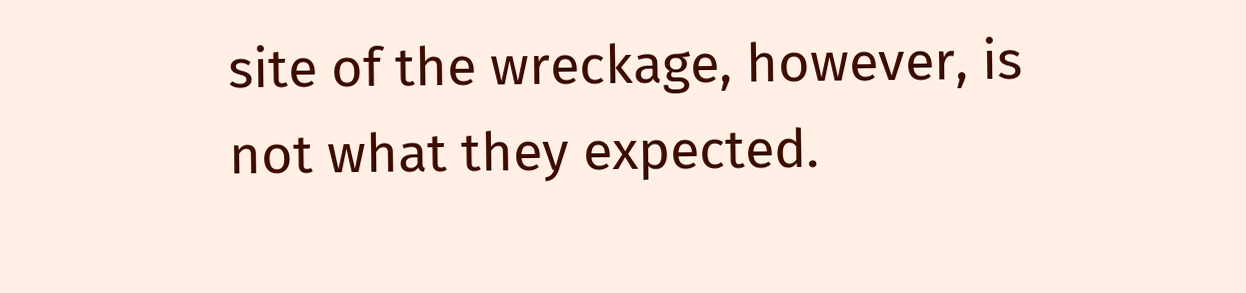site of the wreckage, however, is not what they expected.